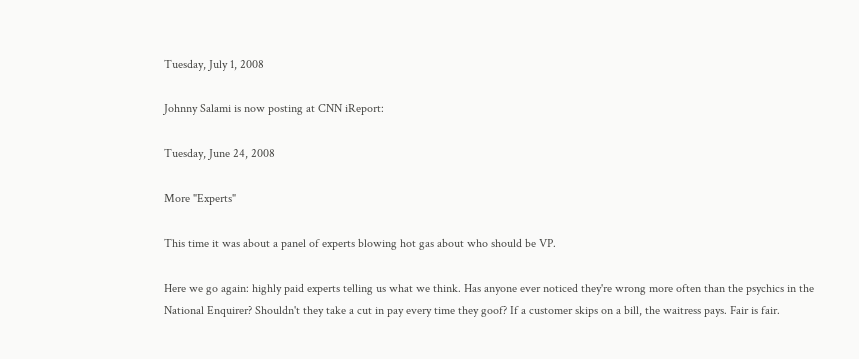Tuesday, July 1, 2008

Johnny Salami is now posting at CNN iReport:

Tuesday, June 24, 2008

More "Experts"

This time it was about a panel of experts blowing hot gas about who should be VP.

Here we go again: highly paid experts telling us what we think. Has anyone ever noticed they're wrong more often than the psychics in the National Enquirer? Shouldn't they take a cut in pay every time they goof? If a customer skips on a bill, the waitress pays. Fair is fair.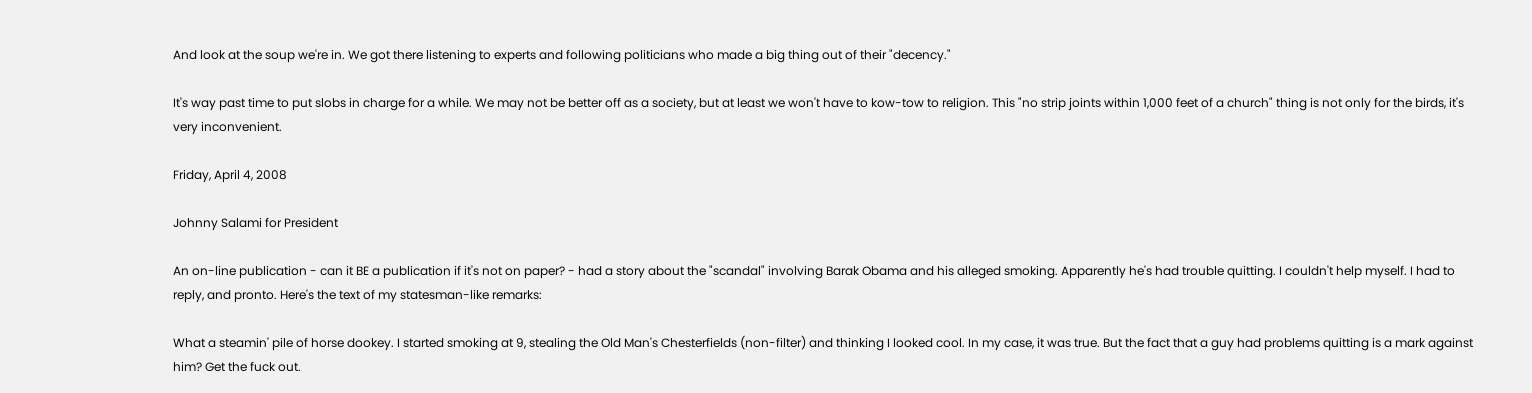And look at the soup we're in. We got there listening to experts and following politicians who made a big thing out of their "decency."

It's way past time to put slobs in charge for a while. We may not be better off as a society, but at least we won't have to kow-tow to religion. This "no strip joints within 1,000 feet of a church" thing is not only for the birds, it's very inconvenient.

Friday, April 4, 2008

Johnny Salami for President

An on-line publication - can it BE a publication if it's not on paper? - had a story about the "scandal" involving Barak Obama and his alleged smoking. Apparently he's had trouble quitting. I couldn't help myself. I had to reply, and pronto. Here's the text of my statesman-like remarks:

What a steamin' pile of horse dookey. I started smoking at 9, stealing the Old Man's Chesterfields (non-filter) and thinking I looked cool. In my case, it was true. But the fact that a guy had problems quitting is a mark against him? Get the fuck out.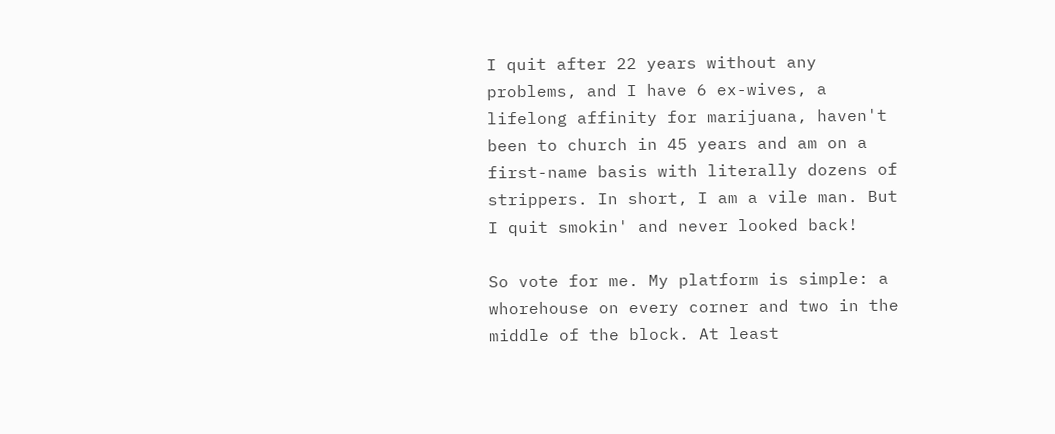I quit after 22 years without any problems, and I have 6 ex-wives, a lifelong affinity for marijuana, haven't been to church in 45 years and am on a first-name basis with literally dozens of strippers. In short, I am a vile man. But I quit smokin' and never looked back!

So vote for me. My platform is simple: a whorehouse on every corner and two in the middle of the block. At least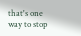that's one way to stop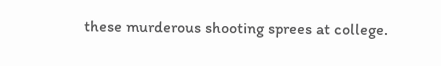these murderous shooting sprees at college.